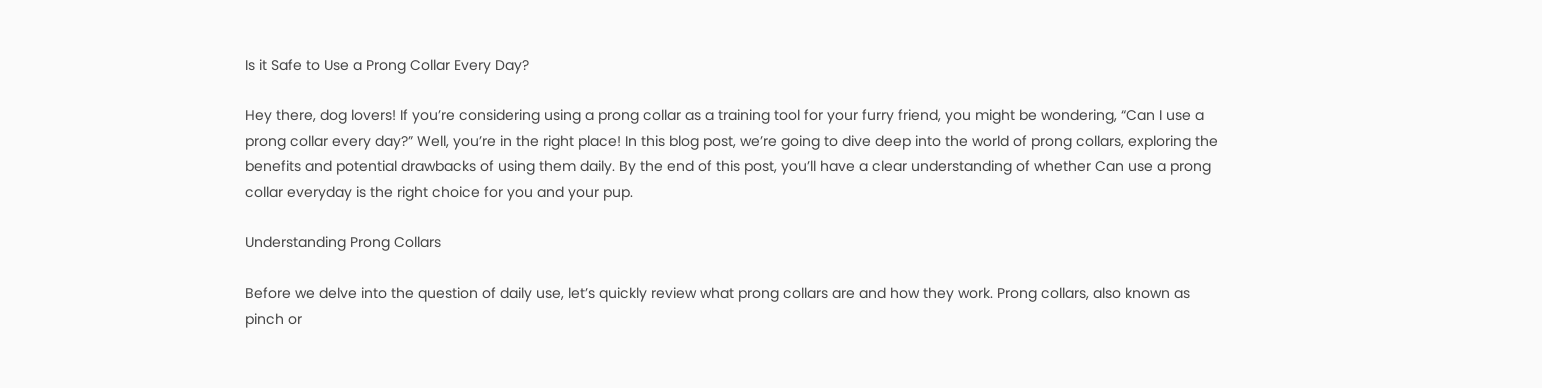Is it Safe to Use a Prong Collar Every Day?

Hey there, dog lovers! If you’re considering using a prong collar as a training tool for your furry friend, you might be wondering, “Can I use a prong collar every day?” Well, you’re in the right place! In this blog post, we’re going to dive deep into the world of prong collars, exploring the benefits and potential drawbacks of using them daily. By the end of this post, you’ll have a clear understanding of whether Can use a prong collar everyday is the right choice for you and your pup.

Understanding Prong Collars

Before we delve into the question of daily use, let’s quickly review what prong collars are and how they work. Prong collars, also known as pinch or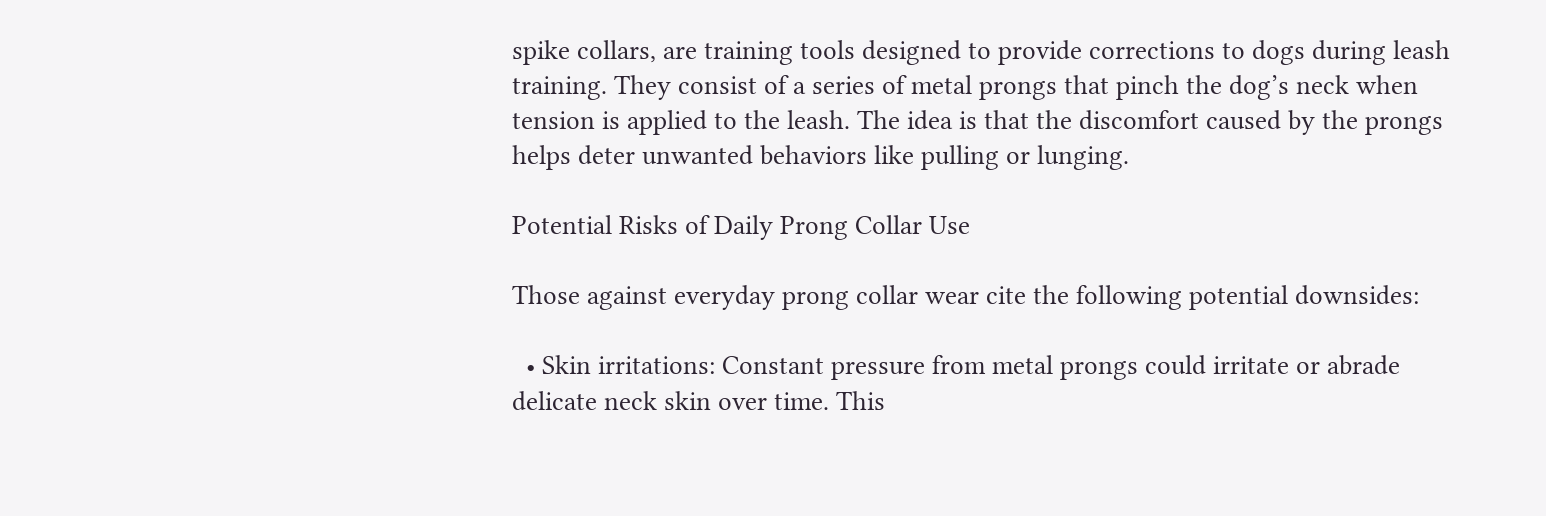spike collars, are training tools designed to provide corrections to dogs during leash training. They consist of a series of metal prongs that pinch the dog’s neck when tension is applied to the leash. The idea is that the discomfort caused by the prongs helps deter unwanted behaviors like pulling or lunging.

Potential Risks of Daily Prong Collar Use

Those against everyday prong collar wear cite the following potential downsides:

  • Skin irritations: Constant pressure from metal prongs could irritate or abrade delicate neck skin over time. This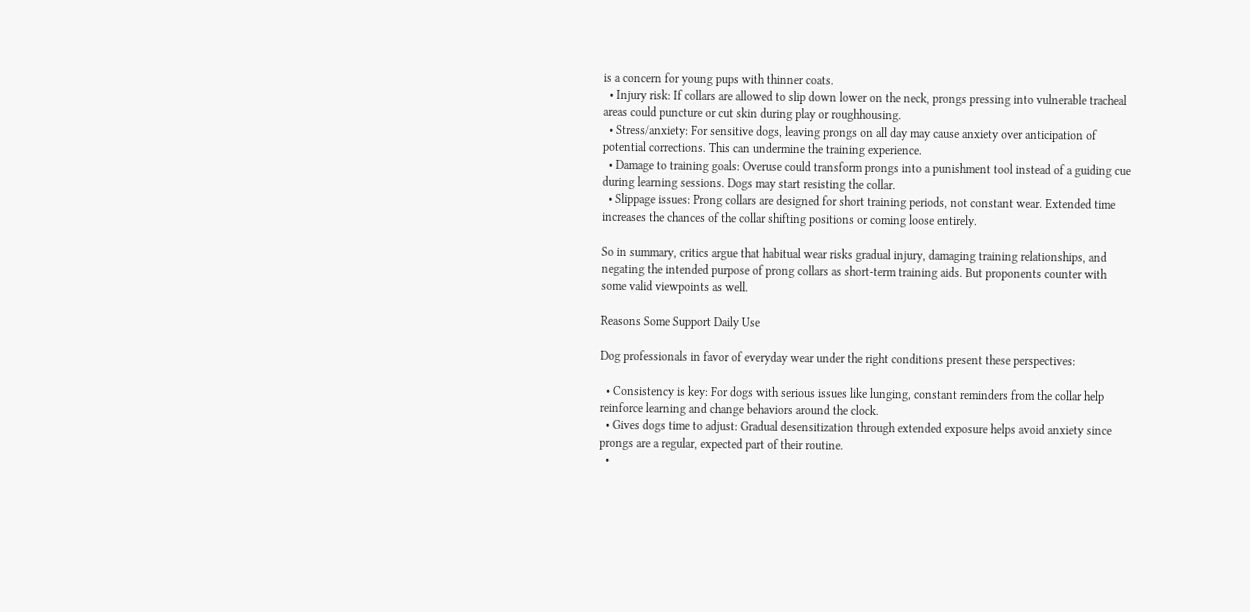is a concern for young pups with thinner coats.
  • Injury risk: If collars are allowed to slip down lower on the neck, prongs pressing into vulnerable tracheal areas could puncture or cut skin during play or roughhousing.
  • Stress/anxiety: For sensitive dogs, leaving prongs on all day may cause anxiety over anticipation of potential corrections. This can undermine the training experience.
  • Damage to training goals: Overuse could transform prongs into a punishment tool instead of a guiding cue during learning sessions. Dogs may start resisting the collar.
  • Slippage issues: Prong collars are designed for short training periods, not constant wear. Extended time increases the chances of the collar shifting positions or coming loose entirely.

So in summary, critics argue that habitual wear risks gradual injury, damaging training relationships, and negating the intended purpose of prong collars as short-term training aids. But proponents counter with some valid viewpoints as well.

Reasons Some Support Daily Use

Dog professionals in favor of everyday wear under the right conditions present these perspectives:

  • Consistency is key: For dogs with serious issues like lunging, constant reminders from the collar help reinforce learning and change behaviors around the clock.
  • Gives dogs time to adjust: Gradual desensitization through extended exposure helps avoid anxiety since prongs are a regular, expected part of their routine.
  •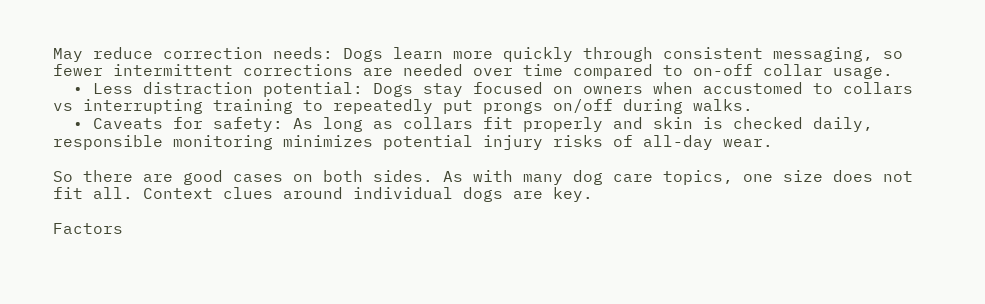May reduce correction needs: Dogs learn more quickly through consistent messaging, so fewer intermittent corrections are needed over time compared to on-off collar usage.
  • Less distraction potential: Dogs stay focused on owners when accustomed to collars vs interrupting training to repeatedly put prongs on/off during walks.
  • Caveats for safety: As long as collars fit properly and skin is checked daily, responsible monitoring minimizes potential injury risks of all-day wear.

So there are good cases on both sides. As with many dog care topics, one size does not fit all. Context clues around individual dogs are key.

Factors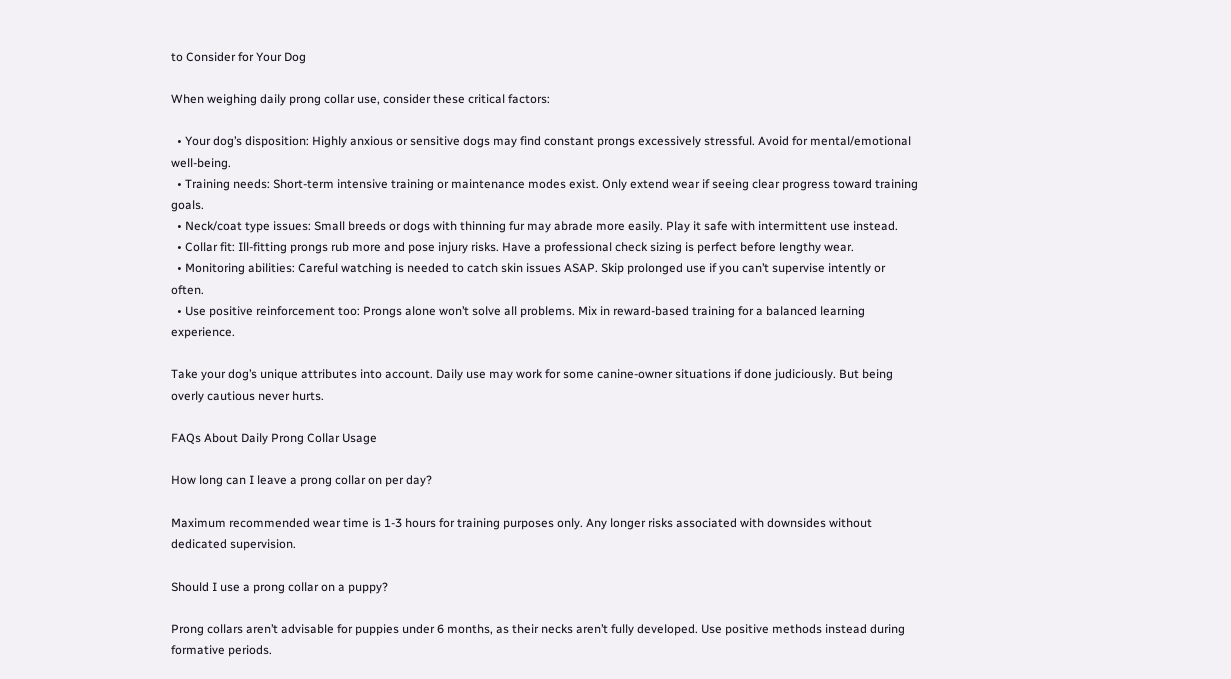to Consider for Your Dog

When weighing daily prong collar use, consider these critical factors:

  • Your dog’s disposition: Highly anxious or sensitive dogs may find constant prongs excessively stressful. Avoid for mental/emotional well-being.
  • Training needs: Short-term intensive training or maintenance modes exist. Only extend wear if seeing clear progress toward training goals.
  • Neck/coat type issues: Small breeds or dogs with thinning fur may abrade more easily. Play it safe with intermittent use instead.
  • Collar fit: Ill-fitting prongs rub more and pose injury risks. Have a professional check sizing is perfect before lengthy wear.
  • Monitoring abilities: Careful watching is needed to catch skin issues ASAP. Skip prolonged use if you can’t supervise intently or often.
  • Use positive reinforcement too: Prongs alone won’t solve all problems. Mix in reward-based training for a balanced learning experience.

Take your dog’s unique attributes into account. Daily use may work for some canine-owner situations if done judiciously. But being overly cautious never hurts.

FAQs About Daily Prong Collar Usage

How long can I leave a prong collar on per day?

Maximum recommended wear time is 1-3 hours for training purposes only. Any longer risks associated with downsides without dedicated supervision.

Should I use a prong collar on a puppy?

Prong collars aren’t advisable for puppies under 6 months, as their necks aren’t fully developed. Use positive methods instead during formative periods.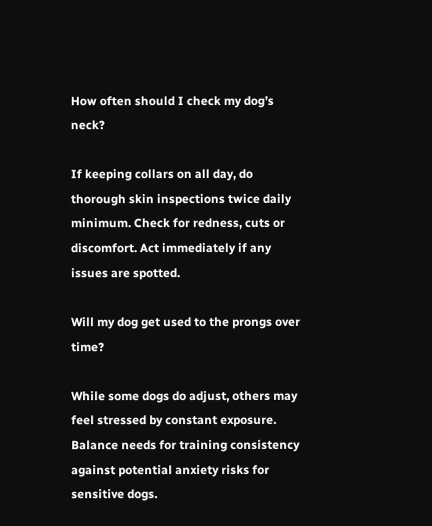How often should I check my dog’s neck?

If keeping collars on all day, do thorough skin inspections twice daily minimum. Check for redness, cuts or discomfort. Act immediately if any issues are spotted.

Will my dog get used to the prongs over time?

While some dogs do adjust, others may feel stressed by constant exposure. Balance needs for training consistency against potential anxiety risks for sensitive dogs.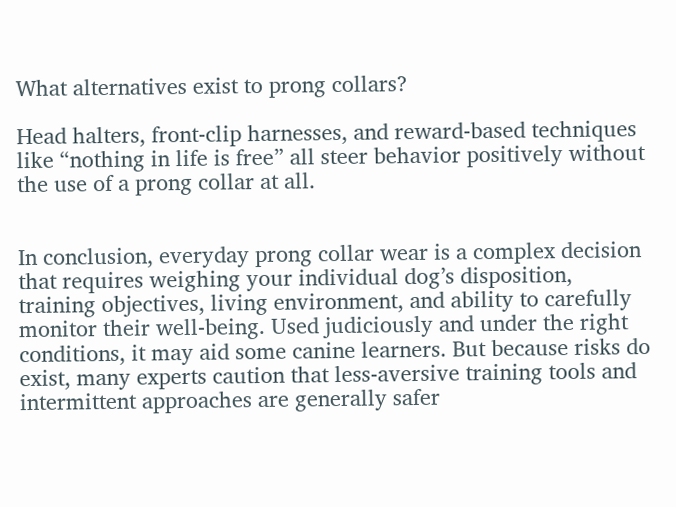What alternatives exist to prong collars?

Head halters, front-clip harnesses, and reward-based techniques like “nothing in life is free” all steer behavior positively without the use of a prong collar at all.


In conclusion, everyday prong collar wear is a complex decision that requires weighing your individual dog’s disposition, training objectives, living environment, and ability to carefully monitor their well-being. Used judiciously and under the right conditions, it may aid some canine learners. But because risks do exist, many experts caution that less-aversive training tools and intermittent approaches are generally safer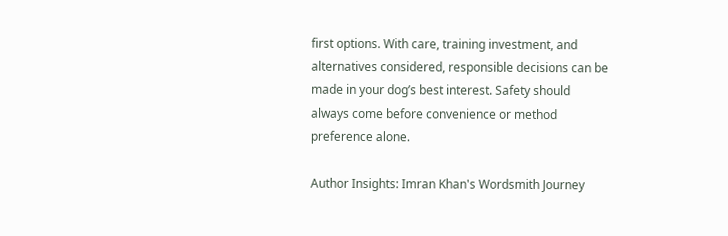first options. With care, training investment, and alternatives considered, responsible decisions can be made in your dog’s best interest. Safety should always come before convenience or method preference alone.

Author Insights: Imran Khan's Wordsmith Journey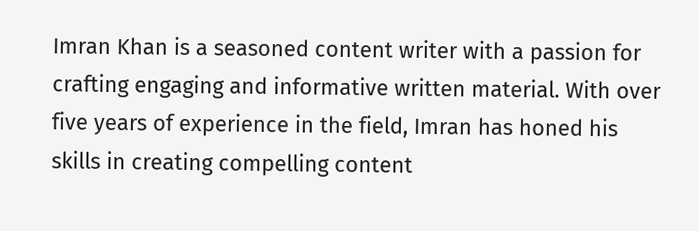Imran Khan is a seasoned content writer with a passion for crafting engaging and informative written material. With over five years of experience in the field, Imran has honed his skills in creating compelling content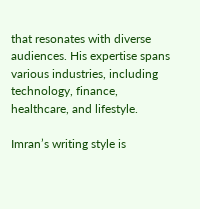that resonates with diverse audiences. His expertise spans various industries, including technology, finance, healthcare, and lifestyle.

Imran’s writing style is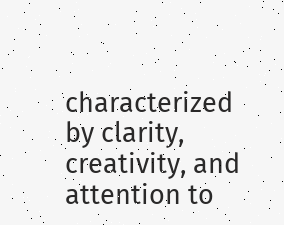characterized by clarity, creativity, and attention to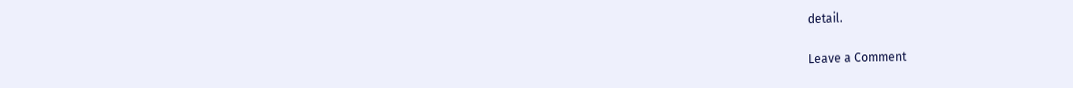detail.

Leave a Comment